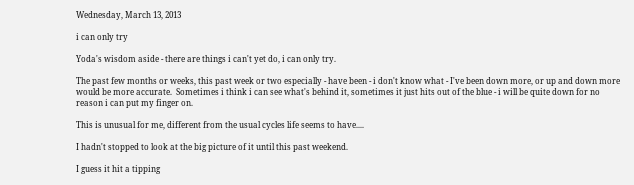Wednesday, March 13, 2013

i can only try

Yoda's wisdom aside - there are things i can't yet do, i can only try.

The past few months or weeks, this past week or two especially - have been - i don't know what - I've been down more, or up and down more would be more accurate.  Sometimes i think i can see what's behind it, sometimes it just hits out of the blue - i will be quite down for no reason i can put my finger on.

This is unusual for me, different from the usual cycles life seems to have....

I hadn't stopped to look at the big picture of it until this past weekend.

I guess it hit a tipping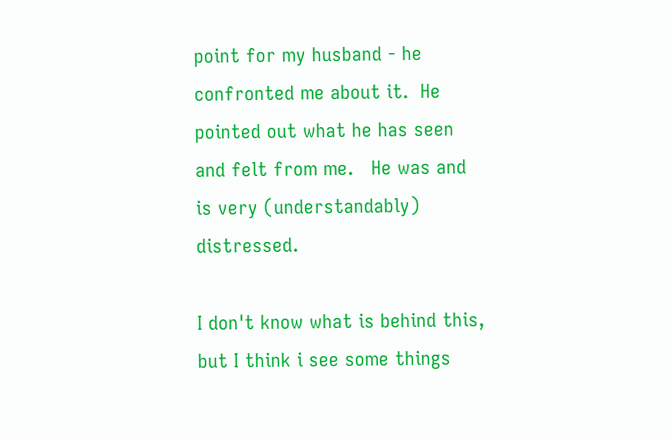point for my husband - he confronted me about it.  He pointed out what he has seen and felt from me.   He was and is very (understandably) distressed.

I don't know what is behind this, but I think i see some things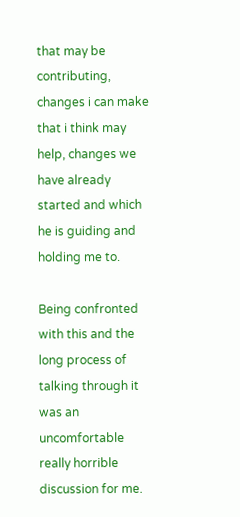that may be contributing, changes i can make that i think may help, changes we have already started and which he is guiding and holding me to.

Being confronted with this and the long process of talking through it was an uncomfortable really horrible discussion for me.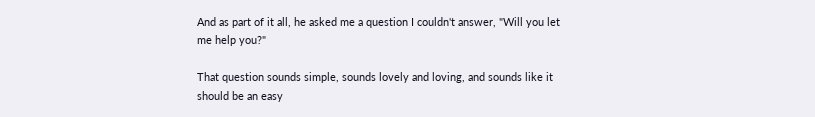And as part of it all, he asked me a question I couldn't answer, "Will you let me help you?"

That question sounds simple, sounds lovely and loving, and sounds like it should be an easy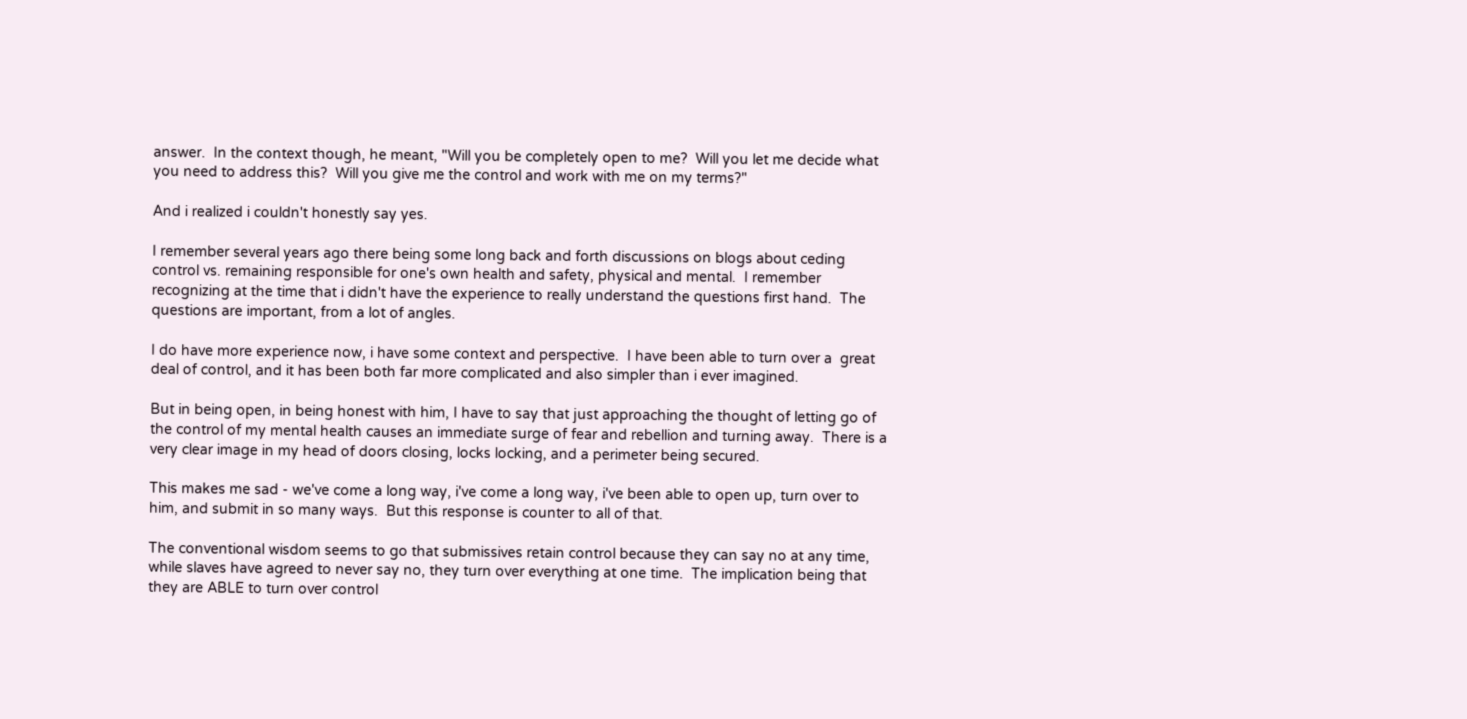answer.  In the context though, he meant, "Will you be completely open to me?  Will you let me decide what you need to address this?  Will you give me the control and work with me on my terms?"

And i realized i couldn't honestly say yes.

I remember several years ago there being some long back and forth discussions on blogs about ceding control vs. remaining responsible for one's own health and safety, physical and mental.  I remember recognizing at the time that i didn't have the experience to really understand the questions first hand.  The questions are important, from a lot of angles.

I do have more experience now, i have some context and perspective.  I have been able to turn over a  great deal of control, and it has been both far more complicated and also simpler than i ever imagined.

But in being open, in being honest with him, I have to say that just approaching the thought of letting go of the control of my mental health causes an immediate surge of fear and rebellion and turning away.  There is a very clear image in my head of doors closing, locks locking, and a perimeter being secured.

This makes me sad - we've come a long way, i've come a long way, i've been able to open up, turn over to him, and submit in so many ways.  But this response is counter to all of that.

The conventional wisdom seems to go that submissives retain control because they can say no at any time, while slaves have agreed to never say no, they turn over everything at one time.  The implication being that they are ABLE to turn over control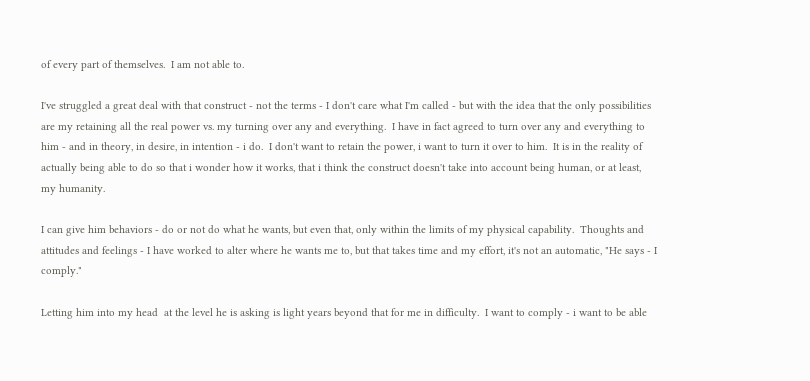of every part of themselves.  I am not able to.

I've struggled a great deal with that construct - not the terms - I don't care what I'm called - but with the idea that the only possibilities are my retaining all the real power vs. my turning over any and everything.  I have in fact agreed to turn over any and everything to him - and in theory, in desire, in intention - i do.  I don't want to retain the power, i want to turn it over to him.  It is in the reality of actually being able to do so that i wonder how it works, that i think the construct doesn't take into account being human, or at least, my humanity.

I can give him behaviors - do or not do what he wants, but even that, only within the limits of my physical capability.  Thoughts and attitudes and feelings - I have worked to alter where he wants me to, but that takes time and my effort, it's not an automatic, "He says - I comply."

Letting him into my head  at the level he is asking is light years beyond that for me in difficulty.  I want to comply - i want to be able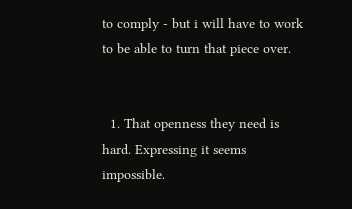to comply - but i will have to work to be able to turn that piece over.


  1. That openness they need is hard. Expressing it seems impossible.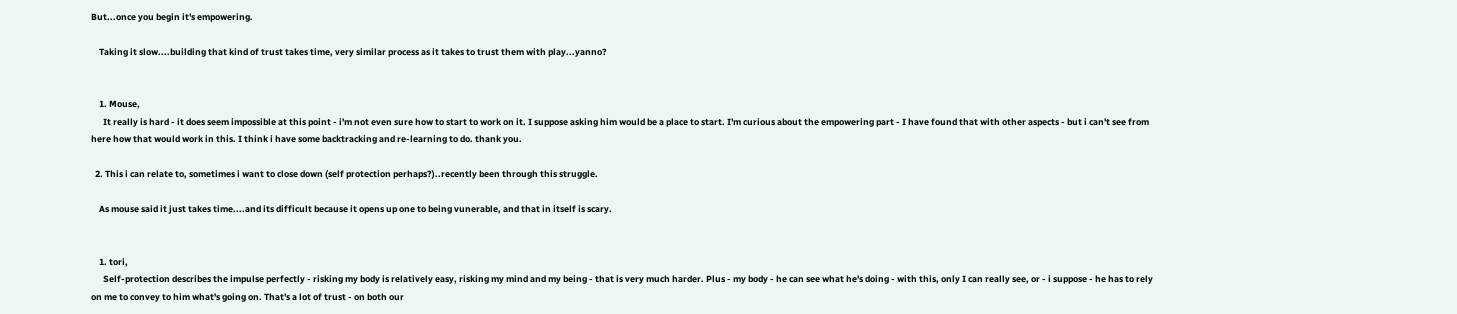But...once you begin it's empowering.

    Taking it slow....building that kind of trust takes time, very similar process as it takes to trust them with play...yanno?


    1. Mouse,
      It really is hard - it does seem impossible at this point - i'm not even sure how to start to work on it. I suppose asking him would be a place to start. I'm curious about the empowering part - I have found that with other aspects - but i can't see from here how that would work in this. I think i have some backtracking and re-learning to do. thank you.

  2. This i can relate to, sometimes i want to close down (self protection perhaps?)..recently been through this struggle.

    As mouse said it just takes time....and its difficult because it opens up one to being vunerable, and that in itself is scary.


    1. tori,
      Self-protection describes the impulse perfectly - risking my body is relatively easy, risking my mind and my being - that is very much harder. Plus - my body - he can see what he's doing - with this, only I can really see, or - i suppose - he has to rely on me to convey to him what's going on. That's a lot of trust - on both our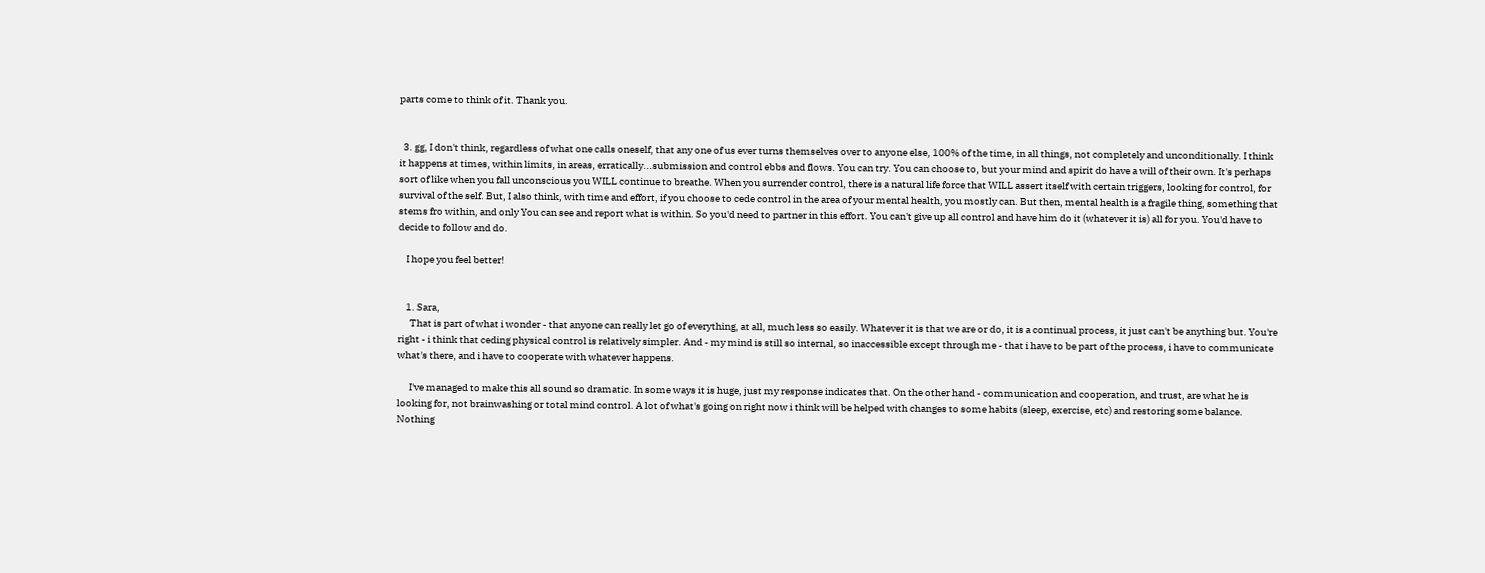parts come to think of it. Thank you.


  3. gg, I don't think, regardless of what one calls oneself, that any one of us ever turns themselves over to anyone else, 100% of the time, in all things, not completely and unconditionally. I think it happens at times, within limits, in areas, erratically...submission and control ebbs and flows. You can try. You can choose to, but your mind and spirit do have a will of their own. It's perhaps sort of like when you fall unconscious you WILL continue to breathe. When you surrender control, there is a natural life force that WILL assert itself with certain triggers, looking for control, for survival of the self. But, I also think, with time and effort, if you choose to cede control in the area of your mental health, you mostly can. But then, mental health is a fragile thing, something that stems fro within, and only You can see and report what is within. So you'd need to partner in this effort. You can't give up all control and have him do it (whatever it is) all for you. You'd have to decide to follow and do.

    I hope you feel better!


    1. Sara,
      That is part of what i wonder - that anyone can really let go of everything, at all, much less so easily. Whatever it is that we are or do, it is a continual process, it just can't be anything but. You're right - i think that ceding physical control is relatively simpler. And - my mind is still so internal, so inaccessible except through me - that i have to be part of the process, i have to communicate what's there, and i have to cooperate with whatever happens.

      I've managed to make this all sound so dramatic. In some ways it is huge, just my response indicates that. On the other hand - communication and cooperation, and trust, are what he is looking for, not brainwashing or total mind control. A lot of what's going on right now i think will be helped with changes to some habits (sleep, exercise, etc) and restoring some balance. Nothing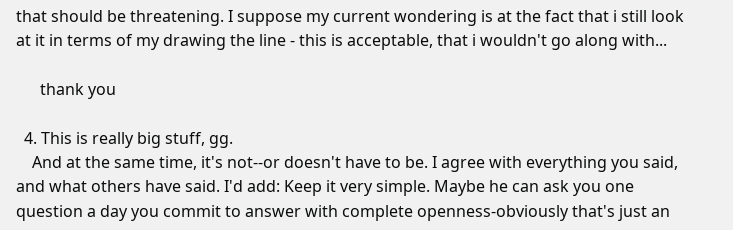that should be threatening. I suppose my current wondering is at the fact that i still look at it in terms of my drawing the line - this is acceptable, that i wouldn't go along with...

      thank you

  4. This is really big stuff, gg.
    And at the same time, it's not--or doesn't have to be. I agree with everything you said, and what others have said. I'd add: Keep it very simple. Maybe he can ask you one question a day you commit to answer with complete openness-obviously that's just an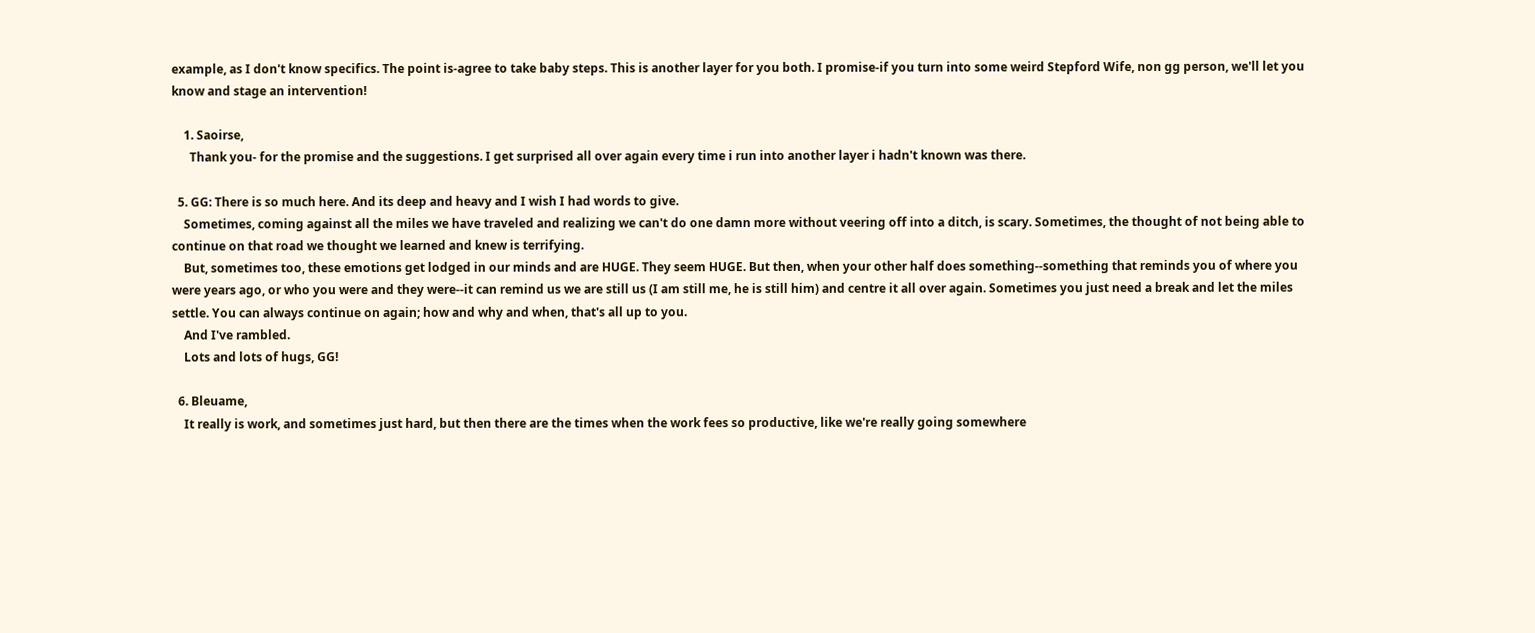example, as I don't know specifics. The point is-agree to take baby steps. This is another layer for you both. I promise-if you turn into some weird Stepford Wife, non gg person, we'll let you know and stage an intervention!

    1. Saoirse,
      Thank you- for the promise and the suggestions. I get surprised all over again every time i run into another layer i hadn't known was there.

  5. GG: There is so much here. And its deep and heavy and I wish I had words to give.
    Sometimes, coming against all the miles we have traveled and realizing we can't do one damn more without veering off into a ditch, is scary. Sometimes, the thought of not being able to continue on that road we thought we learned and knew is terrifying.
    But, sometimes too, these emotions get lodged in our minds and are HUGE. They seem HUGE. But then, when your other half does something--something that reminds you of where you were years ago, or who you were and they were--it can remind us we are still us (I am still me, he is still him) and centre it all over again. Sometimes you just need a break and let the miles settle. You can always continue on again; how and why and when, that's all up to you.
    And I've rambled.
    Lots and lots of hugs, GG!

  6. Bleuame,
    It really is work, and sometimes just hard, but then there are the times when the work fees so productive, like we're really going somewhere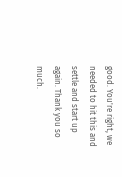good. You're right, we needed to hit this and settle and start up again. Thank you so much.